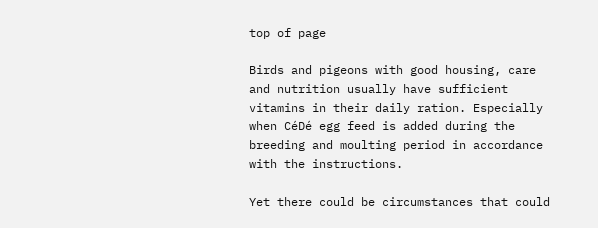top of page

Birds and pigeons with good housing, care and nutrition usually have sufficient vitamins in their daily ration. Especially when CéDé egg feed is added during the breeding and moulting period in accordance with the instructions.

Yet there could be circumstances that could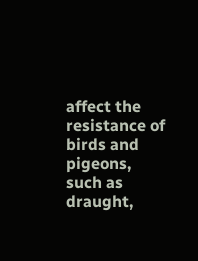affect the resistance of birds and pigeons, such as draught,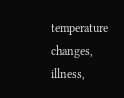temperature changes, illness,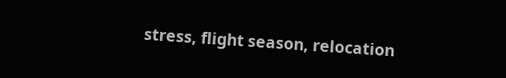stress, flight season, relocation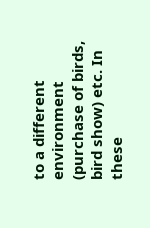to a different environment (purchase of birds, bird show) etc. In these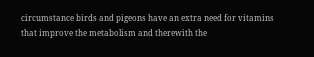circumstance birds and pigeons have an extra need for vitamins that improve the metabolism and therewith the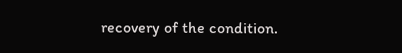recovery of the condition.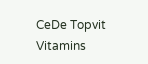CeDe Topvit Vitamins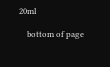20ml

    bottom of page